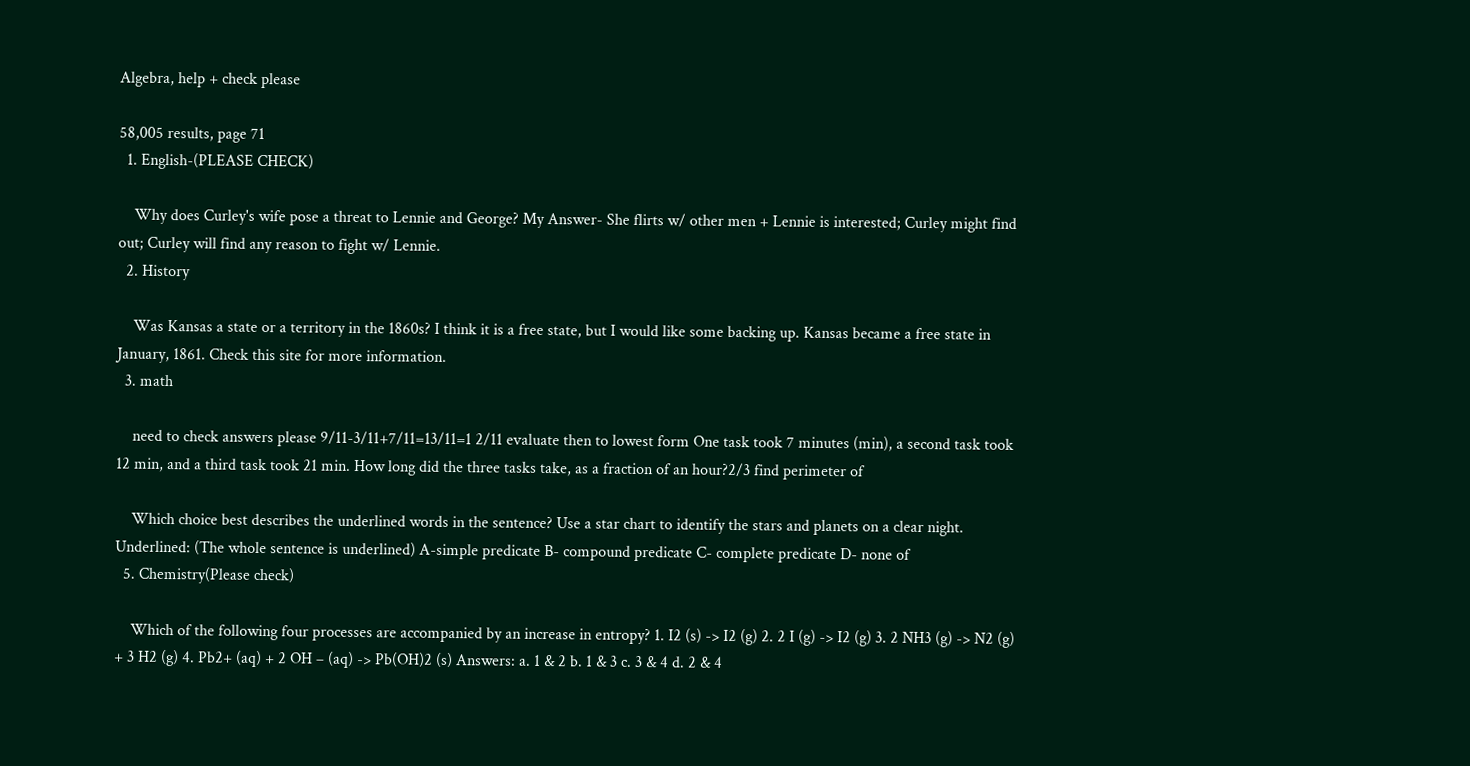Algebra, help + check please

58,005 results, page 71
  1. English-(PLEASE CHECK)

    Why does Curley's wife pose a threat to Lennie and George? My Answer- She flirts w/ other men + Lennie is interested; Curley might find out; Curley will find any reason to fight w/ Lennie.
  2. History

    Was Kansas a state or a territory in the 1860s? I think it is a free state, but I would like some backing up. Kansas became a free state in January, 1861. Check this site for more information.
  3. math

    need to check answers please 9/11-3/11+7/11=13/11=1 2/11 evaluate then to lowest form One task took 7 minutes (min), a second task took 12 min, and a third task took 21 min. How long did the three tasks take, as a fraction of an hour?2/3 find perimeter of

    Which choice best describes the underlined words in the sentence? Use a star chart to identify the stars and planets on a clear night. Underlined: (The whole sentence is underlined) A-simple predicate B- compound predicate C- complete predicate D- none of
  5. Chemistry(Please check)

    Which of the following four processes are accompanied by an increase in entropy? 1. I2 (s) -> I2 (g) 2. 2 I (g) -> I2 (g) 3. 2 NH3 (g) -> N2 (g) + 3 H2 (g) 4. Pb2+ (aq) + 2 OH – (aq) -> Pb(OH)2 (s) Answers: a. 1 & 2 b. 1 & 3 c. 3 & 4 d. 2 & 4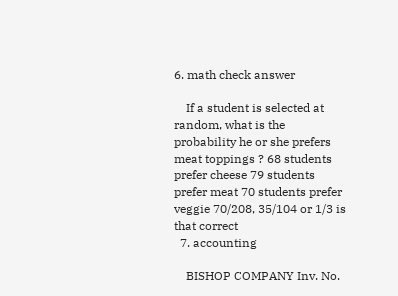6. math check answer

    If a student is selected at random, what is the probability he or she prefers meat toppings ? 68 students prefer cheese 79 students prefer meat 70 students prefer veggie 70/208, 35/104 or 1/3 is that correct
  7. accounting

    BISHOP COMPANY Inv. No.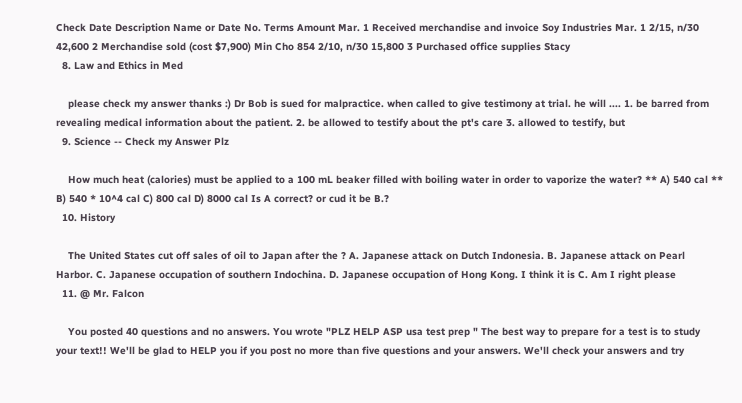Check Date Description Name or Date No. Terms Amount Mar. 1 Received merchandise and invoice Soy Industries Mar. 1 2/15, n/30 42,600 2 Merchandise sold (cost $7,900) Min Cho 854 2/10, n/30 15,800 3 Purchased office supplies Stacy
  8. Law and Ethics in Med

    please check my answer thanks :) Dr Bob is sued for malpractice. when called to give testimony at trial. he will .... 1. be barred from revealing medical information about the patient. 2. be allowed to testify about the pt's care 3. allowed to testify, but
  9. Science -- Check my Answer Plz

    How much heat (calories) must be applied to a 100 mL beaker filled with boiling water in order to vaporize the water? ** A) 540 cal ** B) 540 * 10^4 cal C) 800 cal D) 8000 cal Is A correct? or cud it be B.?
  10. History

    The United States cut off sales of oil to Japan after the ? A. Japanese attack on Dutch Indonesia. B. Japanese attack on Pearl Harbor. C. Japanese occupation of southern Indochina. D. Japanese occupation of Hong Kong. I think it is C. Am I right please
  11. @ Mr. Falcon

    You posted 40 questions and no answers. You wrote "PLZ HELP ASP usa test prep " The best way to prepare for a test is to study your text!! We'll be glad to HELP you if you post no more than five questions and your answers. We'll check your answers and try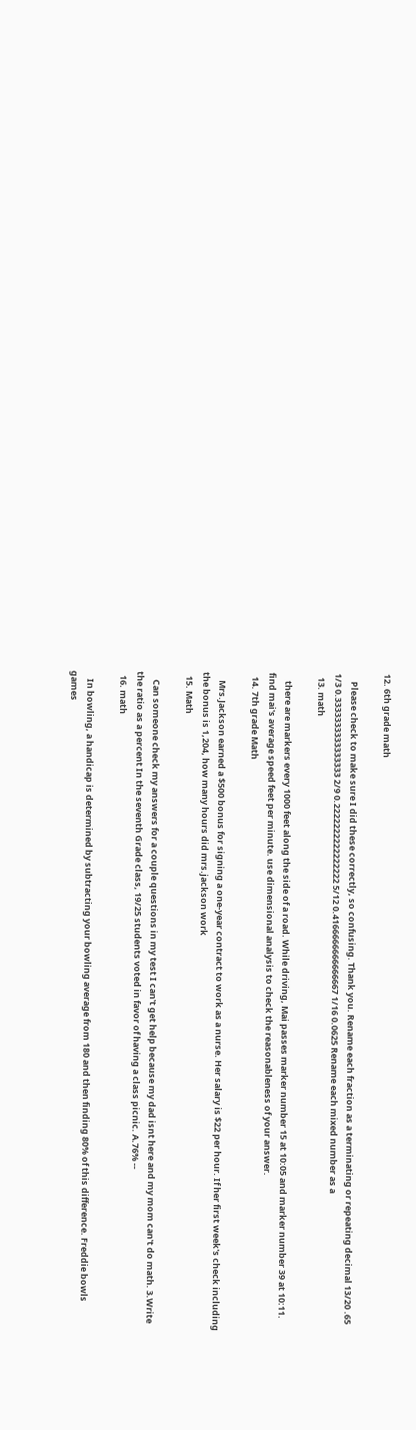12. 6th grade math

    Please check to make sure I did these correctly, so confusing. Thank you. Rename each fraction as a terminating or repeating decimal 13/20 .65 1/3 0.3333333333333333 2/9 0.2222222222222222 5/12 0.4166666666666667 1/16 0.0625 Rename each mixed number as a
  13. math

    there are markers every 1000 feet along the side of a road. While driving, Mai passes marker number 15 at 10:05 and marker number 39 at 10:11. find mai's average speed feet per minute. use dimensional analysis to check the reasonableness of your answer.
  14. 7th grade Math

    Mrs.Jackson earned a $500 bonus for signing a one-year contract to work as a nurse. Her salary is $22 per hour. If her first week's check including the bonus is 1,204, how many hours did mrs.jackson work
  15. Math

    Can someone check my answers for a couple questions in my test I can't get help because my dad isnt here and my mom can't do math. 3.Write the ratio as a percent In the seventh Grade class, 19/25 students voted in favor of having a class picnic. A.76% --
  16. math

    In bowling, a handicap is determined by subtracting your bowling average from 180 and then finding 80% of this difference. Freddie bowls games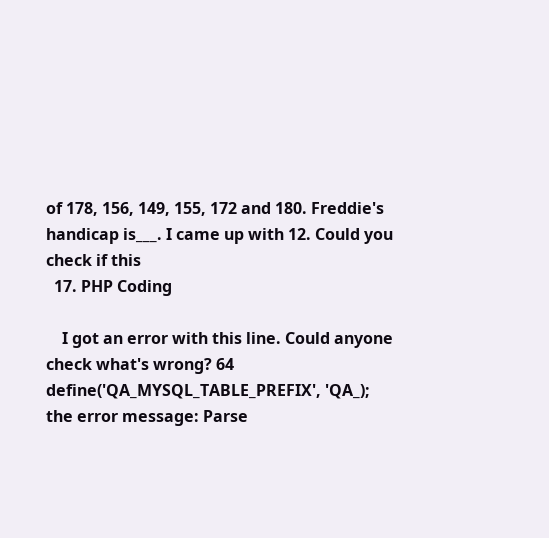of 178, 156, 149, 155, 172 and 180. Freddie's handicap is___. I came up with 12. Could you check if this
  17. PHP Coding

    I got an error with this line. Could anyone check what's wrong? 64 define('QA_MYSQL_TABLE_PREFIX', 'QA_); the error message: Parse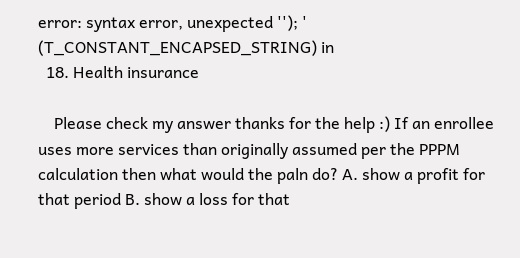error: syntax error, unexpected ''); ' (T_CONSTANT_ENCAPSED_STRING) in
  18. Health insurance

    Please check my answer thanks for the help :) If an enrollee uses more services than originally assumed per the PPPM calculation then what would the paln do? A. show a profit for that period B. show a loss for that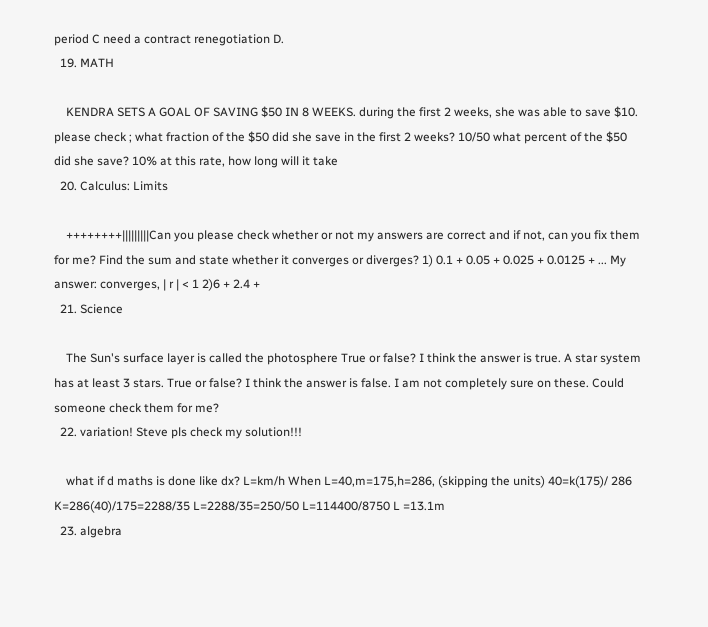period C need a contract renegotiation D.
  19. MATH

    KENDRA SETS A GOAL OF SAVING $50 IN 8 WEEKS. during the first 2 weeks, she was able to save $10. please check ; what fraction of the $50 did she save in the first 2 weeks? 10/50 what percent of the $50 did she save? 10% at this rate, how long will it take
  20. Calculus: Limits

    ++++++++|||||||||Can you please check whether or not my answers are correct and if not, can you fix them for me? Find the sum and state whether it converges or diverges? 1) 0.1 + 0.05 + 0.025 + 0.0125 + ... My answer: converges, | r | < 1 2)6 + 2.4 +
  21. Science

    The Sun's surface layer is called the photosphere True or false? I think the answer is true. A star system has at least 3 stars. True or false? I think the answer is false. I am not completely sure on these. Could someone check them for me?
  22. variation! Steve pls check my solution!!!

    what if d maths is done like dx? L=km/h When L=40,m=175,h=286, (skipping the units) 40=k(175)/ 286 K=286(40)/175=2288/35 L=2288/35=250/50 L=114400/8750 L =13.1m
  23. algebra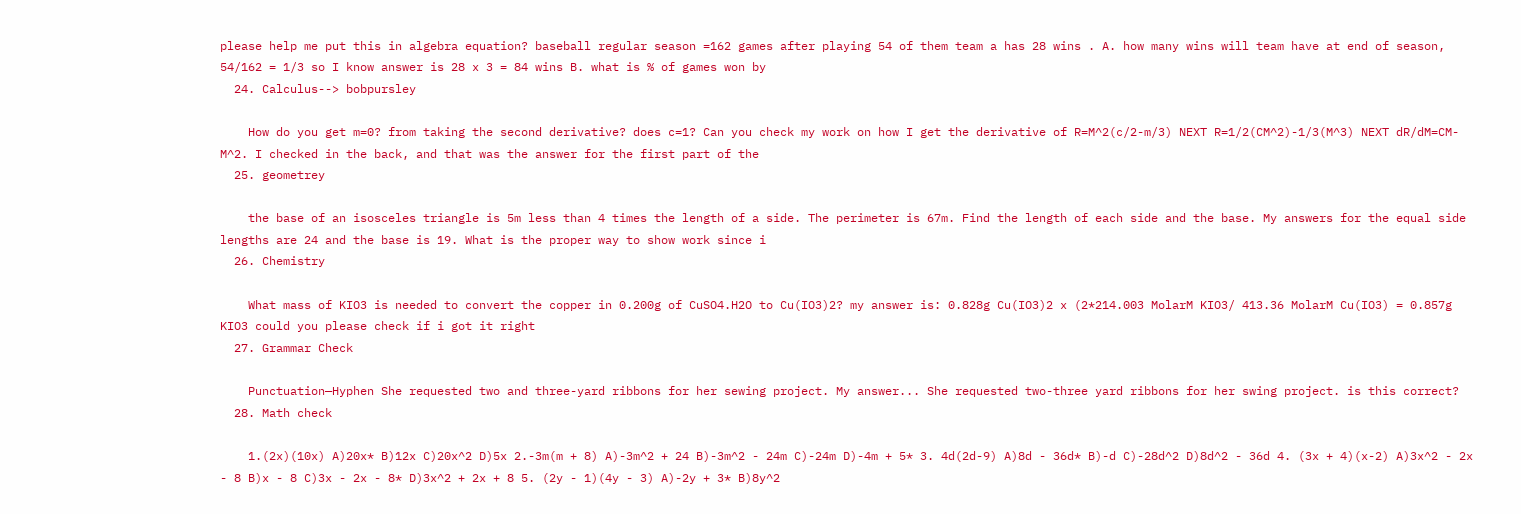please help me put this in algebra equation? baseball regular season =162 games after playing 54 of them team a has 28 wins . A. how many wins will team have at end of season, 54/162 = 1/3 so I know answer is 28 x 3 = 84 wins B. what is % of games won by
  24. Calculus--> bobpursley

    How do you get m=0? from taking the second derivative? does c=1? Can you check my work on how I get the derivative of R=M^2(c/2-m/3) NEXT R=1/2(CM^2)-1/3(M^3) NEXT dR/dM=CM-M^2. I checked in the back, and that was the answer for the first part of the
  25. geometrey

    the base of an isosceles triangle is 5m less than 4 times the length of a side. The perimeter is 67m. Find the length of each side and the base. My answers for the equal side lengths are 24 and the base is 19. What is the proper way to show work since i
  26. Chemistry

    What mass of KIO3 is needed to convert the copper in 0.200g of CuSO4.H2O to Cu(IO3)2? my answer is: 0.828g Cu(IO3)2 x (2*214.003 MolarM KIO3/ 413.36 MolarM Cu(IO3) = 0.857g KIO3 could you please check if i got it right
  27. Grammar Check

    Punctuation—Hyphen She requested two and three-yard ribbons for her sewing project. My answer... She requested two-three yard ribbons for her swing project. is this correct?
  28. Math check

    1.(2x)(10x) A)20x* B)12x C)20x^2 D)5x 2.-3m(m + 8) A)-3m^2 + 24 B)-3m^2 - 24m C)-24m D)-4m + 5* 3. 4d(2d-9) A)8d - 36d* B)-d C)-28d^2 D)8d^2 - 36d 4. (3x + 4)(x-2) A)3x^2 - 2x - 8 B)x - 8 C)3x - 2x - 8* D)3x^2 + 2x + 8 5. (2y - 1)(4y - 3) A)-2y + 3* B)8y^2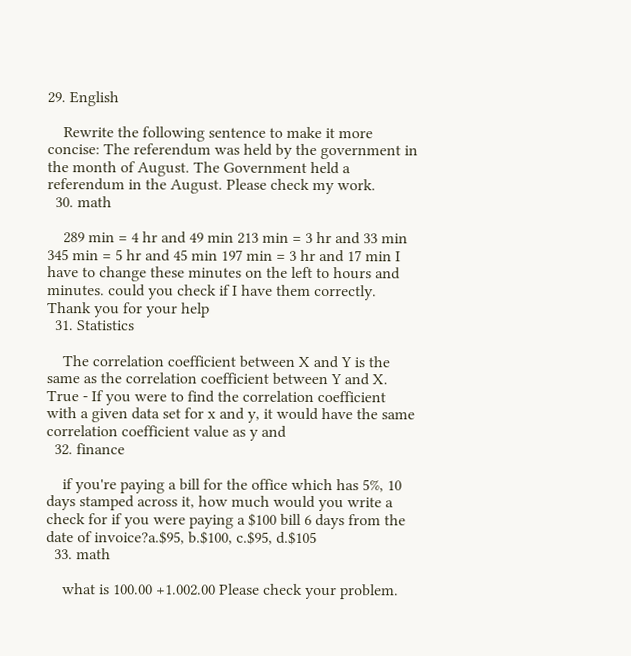29. English

    Rewrite the following sentence to make it more concise: The referendum was held by the government in the month of August. The Government held a referendum in the August. Please check my work.
  30. math

    289 min = 4 hr and 49 min 213 min = 3 hr and 33 min 345 min = 5 hr and 45 min 197 min = 3 hr and 17 min I have to change these minutes on the left to hours and minutes. could you check if I have them correctly. Thank you for your help
  31. Statistics

    The correlation coefficient between X and Y is the same as the correlation coefficient between Y and X. True - If you were to find the correlation coefficient with a given data set for x and y, it would have the same correlation coefficient value as y and
  32. finance

    if you're paying a bill for the office which has 5%, 10 days stamped across it, how much would you write a check for if you were paying a $100 bill 6 days from the date of invoice?a.$95, b.$100, c.$95, d.$105
  33. math

    what is 100.00 +1.002.00 Please check your problem.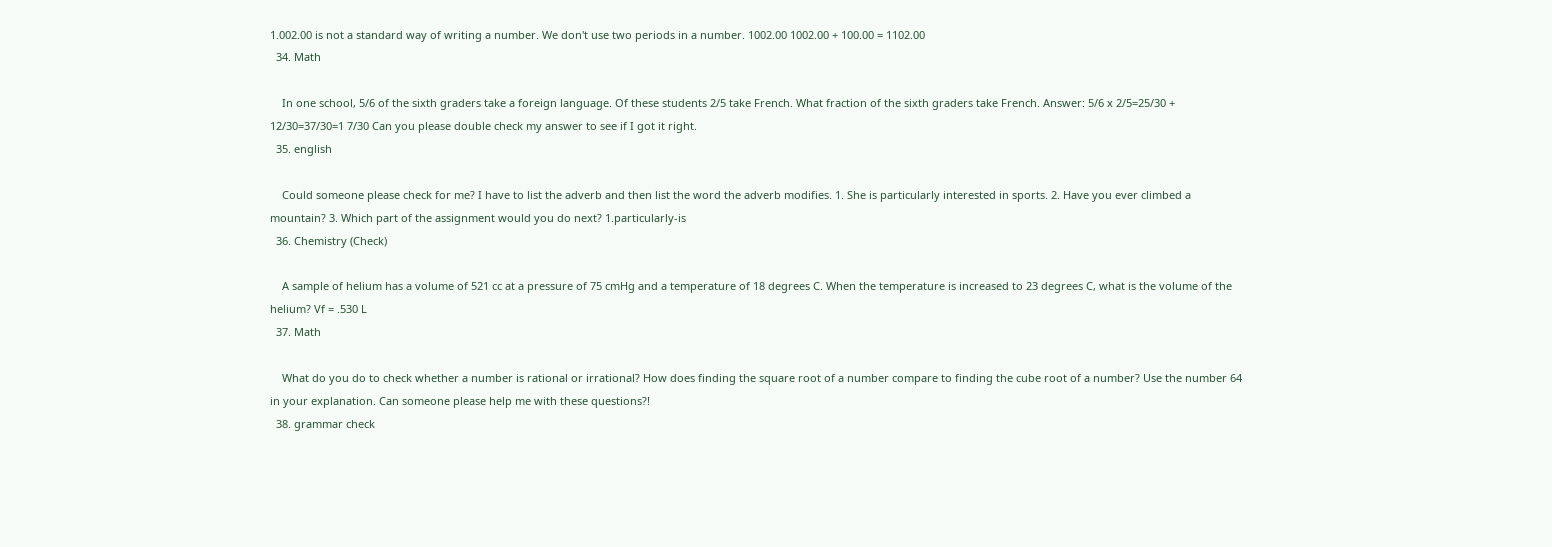1.002.00 is not a standard way of writing a number. We don't use two periods in a number. 1002.00 1002.00 + 100.00 = 1102.00
  34. Math

    In one school, 5/6 of the sixth graders take a foreign language. Of these students 2/5 take French. What fraction of the sixth graders take French. Answer: 5/6 x 2/5=25/30 + 12/30=37/30=1 7/30 Can you please double check my answer to see if I got it right.
  35. english

    Could someone please check for me? I have to list the adverb and then list the word the adverb modifies. 1. She is particularly interested in sports. 2. Have you ever climbed a mountain? 3. Which part of the assignment would you do next? 1.particularly-is
  36. Chemistry (Check)

    A sample of helium has a volume of 521 cc at a pressure of 75 cmHg and a temperature of 18 degrees C. When the temperature is increased to 23 degrees C, what is the volume of the helium? Vf = .530 L
  37. Math

    What do you do to check whether a number is rational or irrational? How does finding the square root of a number compare to finding the cube root of a number? Use the number 64 in your explanation. Can someone please help me with these questions?!
  38. grammar check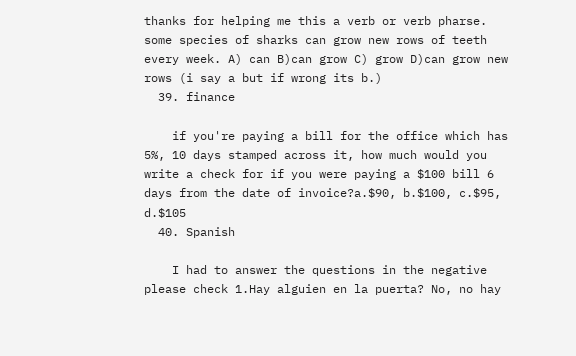thanks for helping me this a verb or verb pharse. some species of sharks can grow new rows of teeth every week. A) can B)can grow C) grow D)can grow new rows (i say a but if wrong its b.)
  39. finance

    if you're paying a bill for the office which has 5%, 10 days stamped across it, how much would you write a check for if you were paying a $100 bill 6 days from the date of invoice?a.$90, b.$100, c.$95, d.$105
  40. Spanish

    I had to answer the questions in the negative please check 1.Hay alguien en la puerta? No, no hay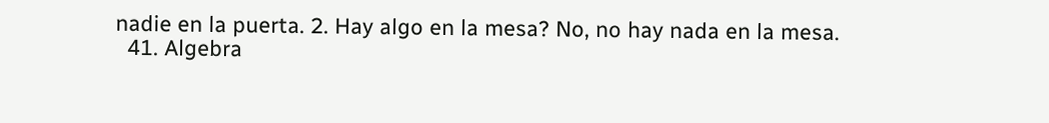nadie en la puerta. 2. Hay algo en la mesa? No, no hay nada en la mesa.
  41. Algebra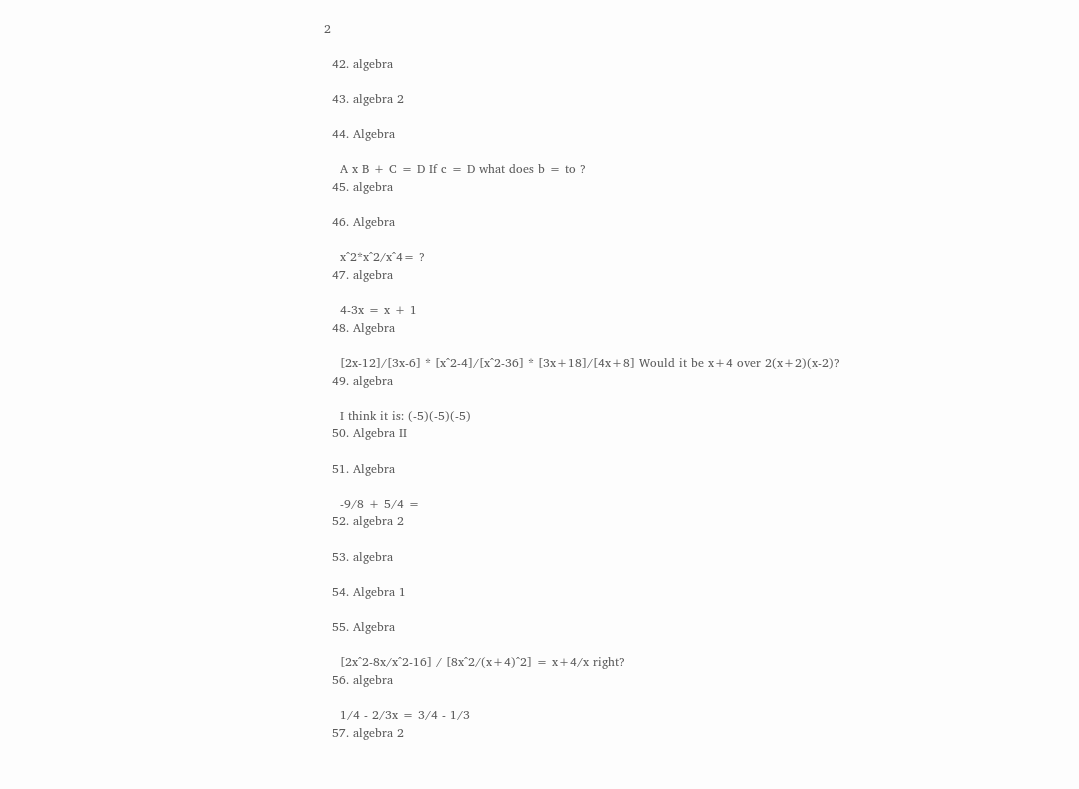2

  42. algebra

  43. algebra 2

  44. Algebra

    A x B + C = D If c = D what does b = to ?
  45. algebra

  46. Algebra

    x^2*x^2/x^4= ?
  47. algebra

    4-3x = x + 1
  48. Algebra

    [2x-12]/[3x-6] * [x^2-4]/[x^2-36] * [3x+18]/[4x+8] Would it be x+4 over 2(x+2)(x-2)?
  49. algebra

    I think it is: (-5)(-5)(-5)
  50. Algebra II

  51. Algebra

    -9/8 + 5/4 =
  52. algebra 2

  53. algebra

  54. Algebra 1

  55. Algebra

    [2x^2-8x/x^2-16] / [8x^2/(x+4)^2] = x+4/x right?
  56. algebra

    1/4 - 2/3x = 3/4 - 1/3
  57. algebra 2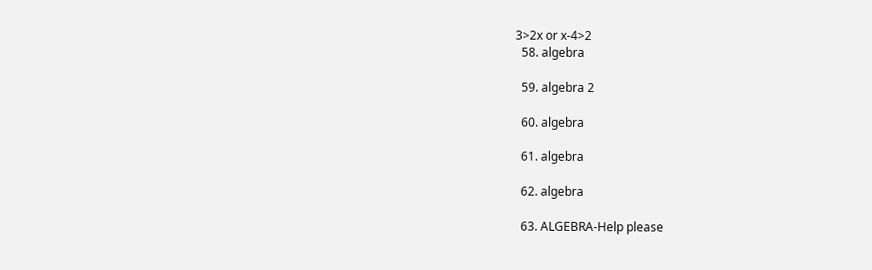3>2x or x-4>2
  58. algebra

  59. algebra 2

  60. algebra

  61. algebra

  62. algebra

  63. ALGEBRA-Help please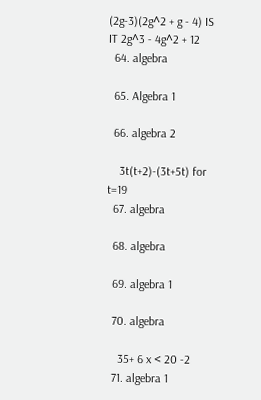(2g-3)(2g^2 + g - 4) IS IT 2g^3 - 4g^2 + 12
  64. algebra

  65. Algebra 1

  66. algebra 2

    3t(t+2)-(3t+5t) for t=19
  67. algebra

  68. algebra

  69. algebra 1

  70. algebra

    35+ 6 x < 20 -2
  71. algebra 1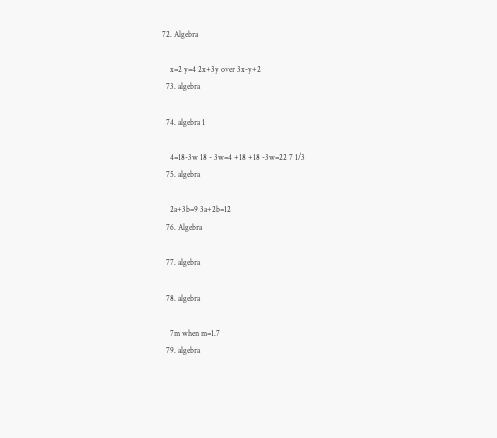72. Algebra

    x=2 y=4 2x+3y over 3x-y+2
  73. algebra

  74. algebra 1

    4=18-3w 18 - 3w=4 +18 +18 -3w=22 7 1/3
  75. algebra

    2a+3b=9 3a+2b=12
  76. Algebra

  77. algebra

  78. algebra

    7m when m=1.7
  79. algebra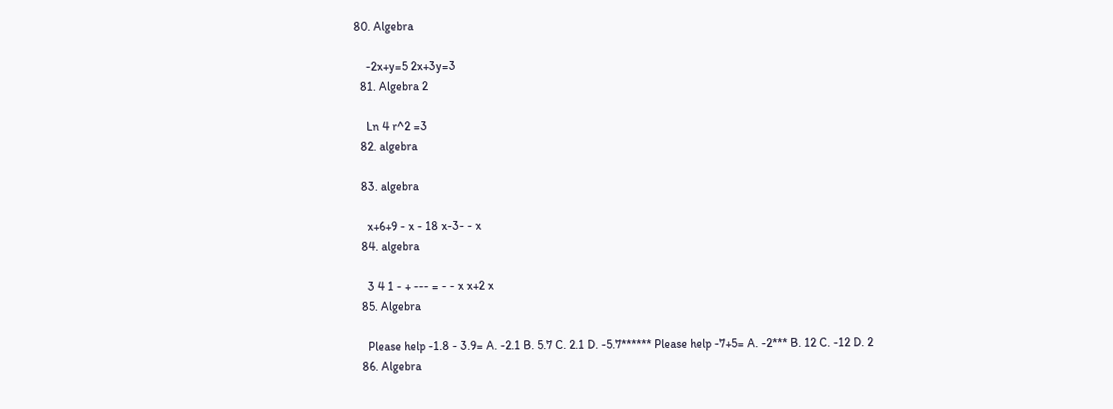80. Algebra

    -2x+y=5 2x+3y=3
  81. Algebra 2

    Ln 4 r^2 =3
  82. algebra

  83. algebra

    x+6+9 - x - 18 x-3- - x
  84. algebra

    3 4 1 - + --- = - - x x+2 x
  85. Algebra

    Please help -1.8 - 3.9= A. -2.1 B. 5.7 C. 2.1 D. -5.7****** Please help -7+5= A. -2*** B. 12 C. -12 D. 2
  86. Algebra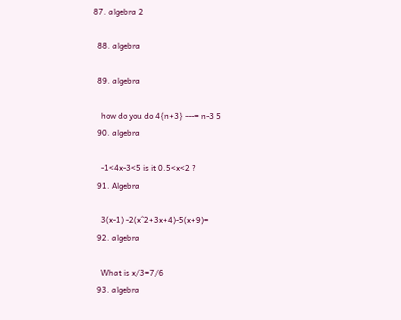87. algebra 2

  88. algebra

  89. algebra

    how do you do 4{n+3} ---= n-3 5
  90. algebra

    -1<4x-3<5 is it 0.5<x<2 ?
  91. Algebra

    3(x-1) -2(x^2+3x+4)-5(x+9)=
  92. algebra

    What is x/3=7/6
  93. algebra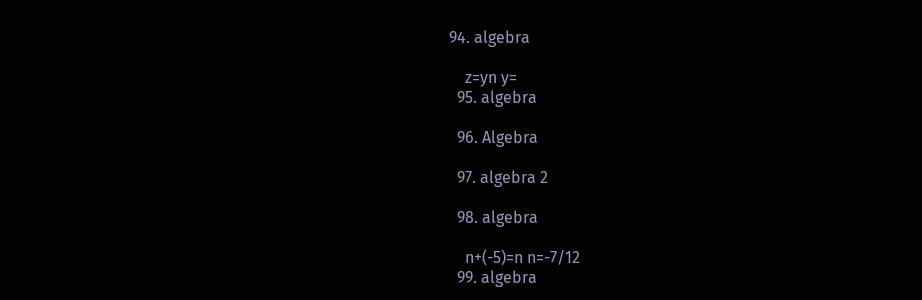94. algebra

    z=yn y=
  95. algebra

  96. Algebra

  97. algebra 2

  98. algebra

    n+(-5)=n n=-7/12
  99. algebra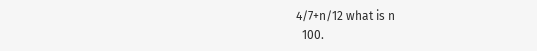4/7+n/12 what is n
  100.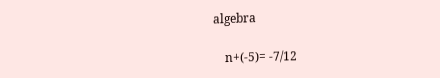algebra

    n+(-5)= -7/12